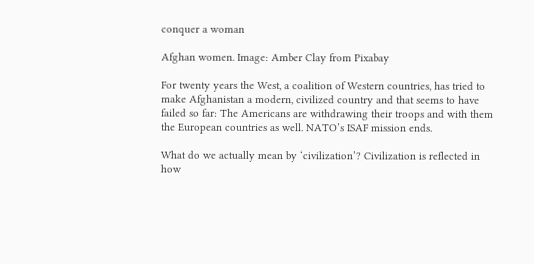conquer a woman

Afghan women. Image: Amber Clay from Pixabay

For twenty years the West, a coalition of Western countries, has tried to make Afghanistan a modern, civilized country and that seems to have failed so far: The Americans are withdrawing their troops and with them the European countries as well. NATO’s ISAF mission ends.

What do we actually mean by ‘civilization’? Civilization is reflected in how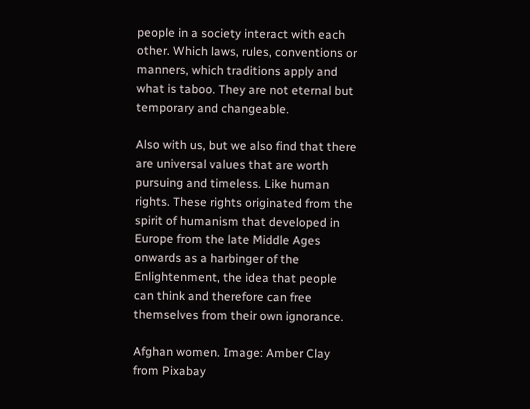people in a society interact with each other. Which laws, rules, conventions or manners, which traditions apply and what is taboo. They are not eternal but temporary and changeable.

Also with us, but we also find that there are universal values that are worth pursuing and timeless. Like human rights. These rights originated from the spirit of humanism that developed in Europe from the late Middle Ages onwards as a harbinger of the Enlightenment, the idea that people can think and therefore can free themselves from their own ignorance.

Afghan women. Image: Amber Clay from Pixabay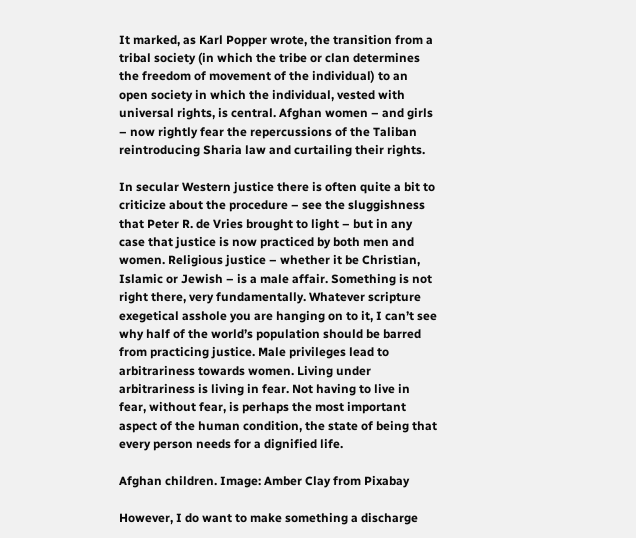It marked, as Karl Popper wrote, the transition from a tribal society (in which the tribe or clan determines the freedom of movement of the individual) to an open society in which the individual, vested with universal rights, is central. Afghan women – and girls – now rightly fear the repercussions of the Taliban reintroducing Sharia law and curtailing their rights.

In secular Western justice there is often quite a bit to criticize about the procedure – see the sluggishness that Peter R. de Vries brought to light – but in any case that justice is now practiced by both men and women. Religious justice – whether it be Christian, Islamic or Jewish – is a male affair. Something is not right there, very fundamentally. Whatever scripture exegetical asshole you are hanging on to it, I can’t see why half of the world’s population should be barred from practicing justice. Male privileges lead to arbitrariness towards women. Living under arbitrariness is living in fear. Not having to live in fear, without fear, is perhaps the most important aspect of the human condition, the state of being that every person needs for a dignified life.

Afghan children. Image: Amber Clay from Pixabay

However, I do want to make something a discharge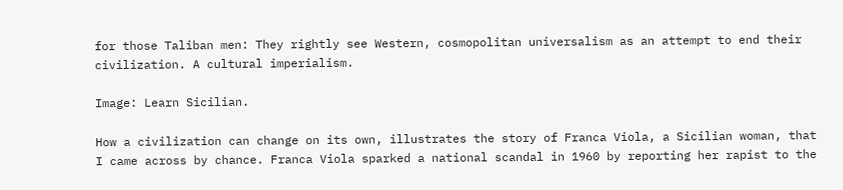for those Taliban men: They rightly see Western, cosmopolitan universalism as an attempt to end their civilization. A cultural imperialism.

Image: Learn Sicilian.

How a civilization can change on its own, illustrates the story of Franca Viola, a Sicilian woman, that I came across by chance. Franca Viola sparked a national scandal in 1960 by reporting her rapist to the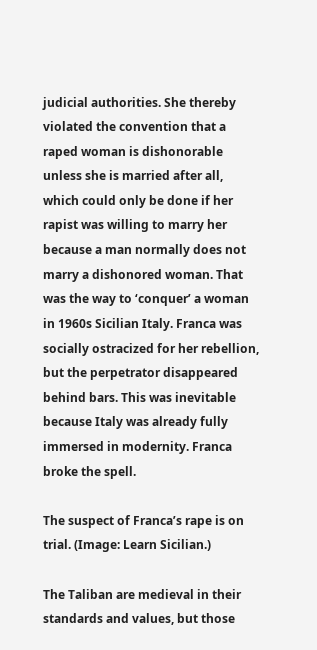judicial authorities. She thereby violated the convention that a raped woman is dishonorable unless she is married after all, which could only be done if her rapist was willing to marry her because a man normally does not marry a dishonored woman. That was the way to ‘conquer’ a woman in 1960s Sicilian Italy. Franca was socially ostracized for her rebellion, but the perpetrator disappeared behind bars. This was inevitable because Italy was already fully immersed in modernity. Franca broke the spell.

The suspect of Franca’s rape is on trial. (Image: Learn Sicilian.)

The Taliban are medieval in their standards and values, but those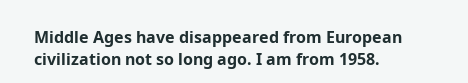Middle Ages have disappeared from European civilization not so long ago. I am from 1958.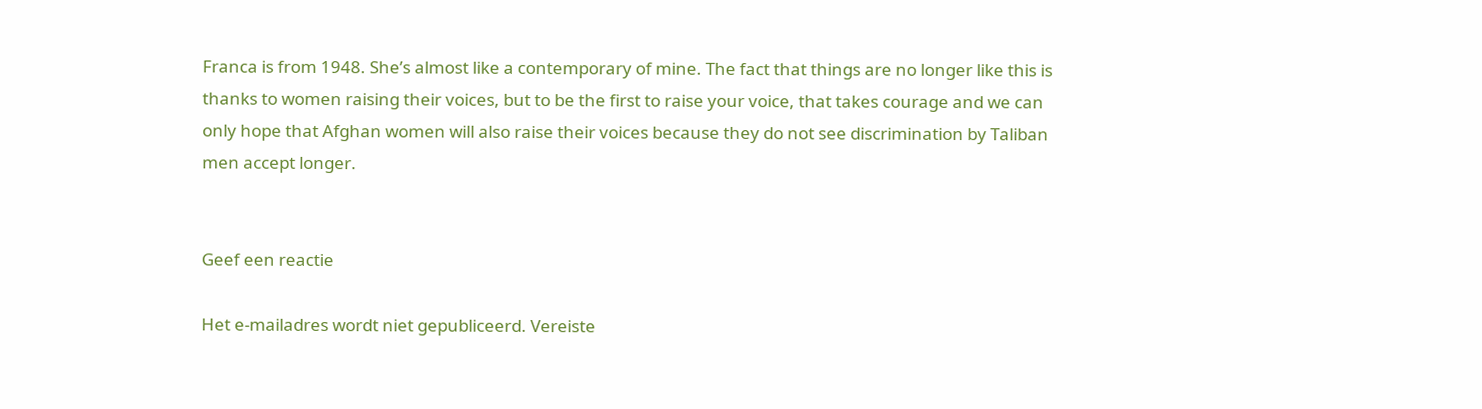Franca is from 1948. She’s almost like a contemporary of mine. The fact that things are no longer like this is thanks to women raising their voices, but to be the first to raise your voice, that takes courage and we can only hope that Afghan women will also raise their voices because they do not see discrimination by Taliban men accept longer.


Geef een reactie

Het e-mailadres wordt niet gepubliceerd. Vereiste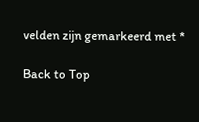velden zijn gemarkeerd met *

Back to Top